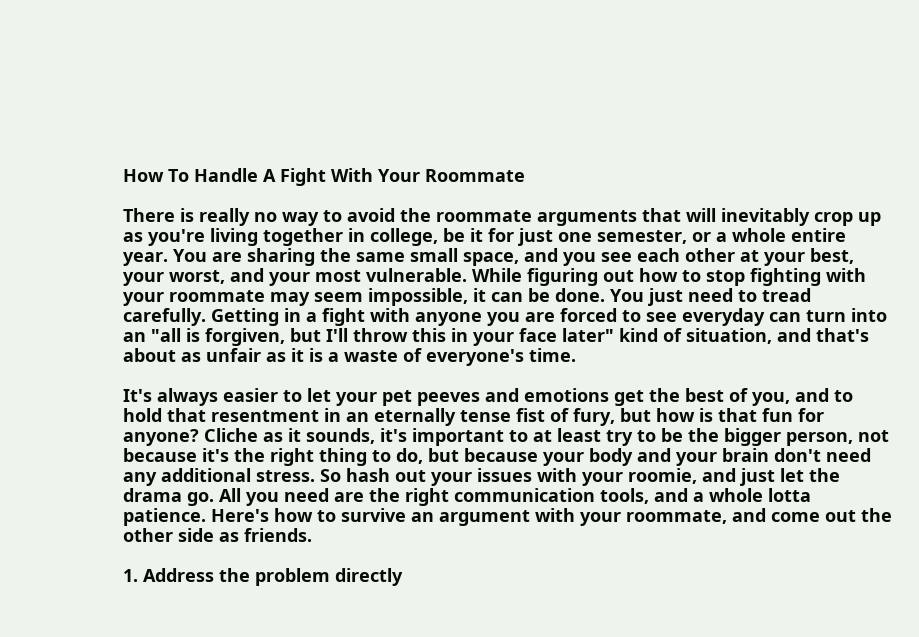How To Handle A Fight With Your Roommate

There is really no way to avoid the roommate arguments that will inevitably crop up as you're living together in college, be it for just one semester, or a whole entire year. You are sharing the same small space, and you see each other at your best, your worst, and your most vulnerable. While figuring out how to stop fighting with your roommate may seem impossible, it can be done. You just need to tread carefully. Getting in a fight with anyone you are forced to see everyday can turn into an "all is forgiven, but I'll throw this in your face later" kind of situation, and that's about as unfair as it is a waste of everyone's time.

It's always easier to let your pet peeves and emotions get the best of you, and to hold that resentment in an eternally tense fist of fury, but how is that fun for anyone? Cliche as it sounds, it's important to at least try to be the bigger person, not because it's the right thing to do, but because your body and your brain don't need any additional stress. So hash out your issues with your roomie, and just let the drama go. All you need are the right communication tools, and a whole lotta patience. Here's how to survive an argument with your roommate, and come out the other side as friends.

1. Address the problem directly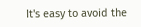It's easy to avoid the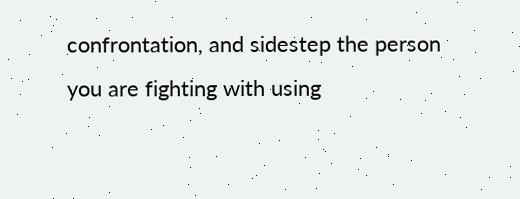confrontation, and sidestep the person you are fighting with using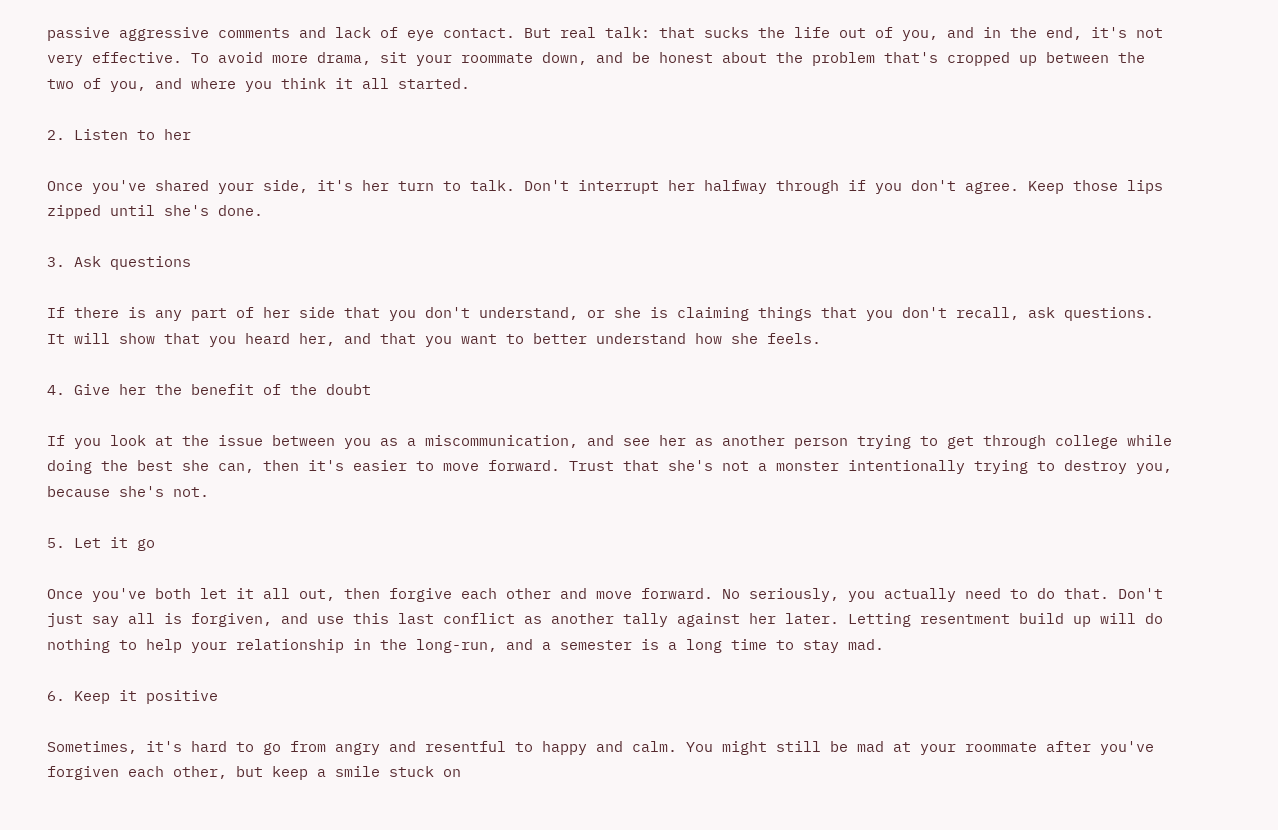passive aggressive comments and lack of eye contact. But real talk: that sucks the life out of you, and in the end, it's not very effective. To avoid more drama, sit your roommate down, and be honest about the problem that's cropped up between the two of you, and where you think it all started.

2. Listen to her

Once you've shared your side, it's her turn to talk. Don't interrupt her halfway through if you don't agree. Keep those lips zipped until she's done.

3. Ask questions

If there is any part of her side that you don't understand, or she is claiming things that you don't recall, ask questions. It will show that you heard her, and that you want to better understand how she feels.

4. Give her the benefit of the doubt

If you look at the issue between you as a miscommunication, and see her as another person trying to get through college while doing the best she can, then it's easier to move forward. Trust that she's not a monster intentionally trying to destroy you, because she's not.

5. Let it go

Once you've both let it all out, then forgive each other and move forward. No seriously, you actually need to do that. Don't just say all is forgiven, and use this last conflict as another tally against her later. Letting resentment build up will do nothing to help your relationship in the long-run, and a semester is a long time to stay mad.

6. Keep it positive

Sometimes, it's hard to go from angry and resentful to happy and calm. You might still be mad at your roommate after you've forgiven each other, but keep a smile stuck on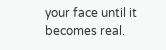your face until it becomes real.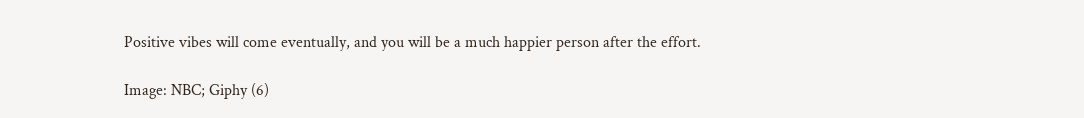Positive vibes will come eventually, and you will be a much happier person after the effort.

Image: NBC; Giphy (6)